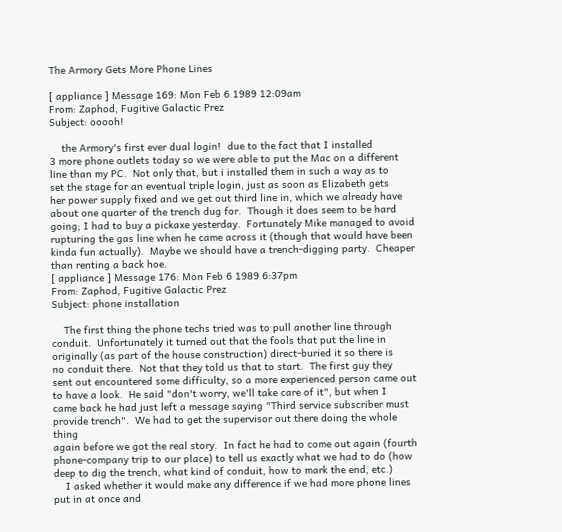The Armory Gets More Phone Lines

[ appliance ] Message 169: Mon Feb 6 1989 12:09am
From: Zaphod, Fugitive Galactic Prez
Subject: ooooh!

    the Armory's first ever dual login!  due to the fact that I installed
3 more phone outlets today so we were able to put the Mac on a different
line than my PC.  Not only that, but i installed them in such a way as to
set the stage for an eventual triple login, just as soon as Elizabeth gets
her power supply fixed and we get out third line in, which we already have
about one quarter of the trench dug for.  Though it does seem to be hard
going; I had to buy a pickaxe yesterday.  Fortunately Mike managed to avoid
rupturing the gas line when he came across it (though that would have been
kinda fun actually).  Maybe we should have a trench-digging party.  Cheaper
than renting a back hoe.
[ appliance ] Message 176: Mon Feb 6 1989 6:37pm
From: Zaphod, Fugitive Galactic Prez
Subject: phone installation

    The first thing the phone techs tried was to pull another line through
conduit.  Unfortunately it turned out that the fools that put the line in
originally (as part of the house construction) direct-buried it so there is
no conduit there.  Not that they told us that to start.  The first guy they
sent out encountered some difficulty, so a more experienced person came out
to have a look.  He said "don't worry, we'll take care of it", but when I
came back he had just left a message saying "Third service subscriber must
provide trench".  We had to get the supervisor out there doing the whole thing
again before we got the real story.  In fact he had to come out again (fourth
phone-company trip to our place) to tell us exactly what we had to do (how
deep to dig the trench, what kind of conduit, how to mark the end, etc.)
    I asked whether it would make any difference if we had more phone lines
put in at once and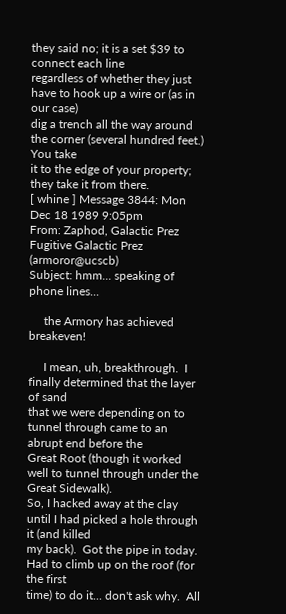they said no; it is a set $39 to connect each line
regardless of whether they just have to hook up a wire or (as in our case)
dig a trench all the way around the corner (several hundred feet.)  You take
it to the edge of your property; they take it from there.
[ whine ] Message 3844: Mon Dec 18 1989 9:05pm
From: Zaphod, Galactic Prez   Fugitive Galactic Prez (armoror@ucscb)
Subject: hmm... speaking of phone lines...

     the Armory has achieved breakeven!

     I mean, uh, breakthrough.  I finally determined that the layer of sand
that we were depending on to tunnel through came to an abrupt end before the
Great Root (though it worked well to tunnel through under the Great Sidewalk).
So, I hacked away at the clay until I had picked a hole through it (and killed
my back).  Got the pipe in today.  Had to climb up on the roof (for the first
time) to do it... don't ask why.  All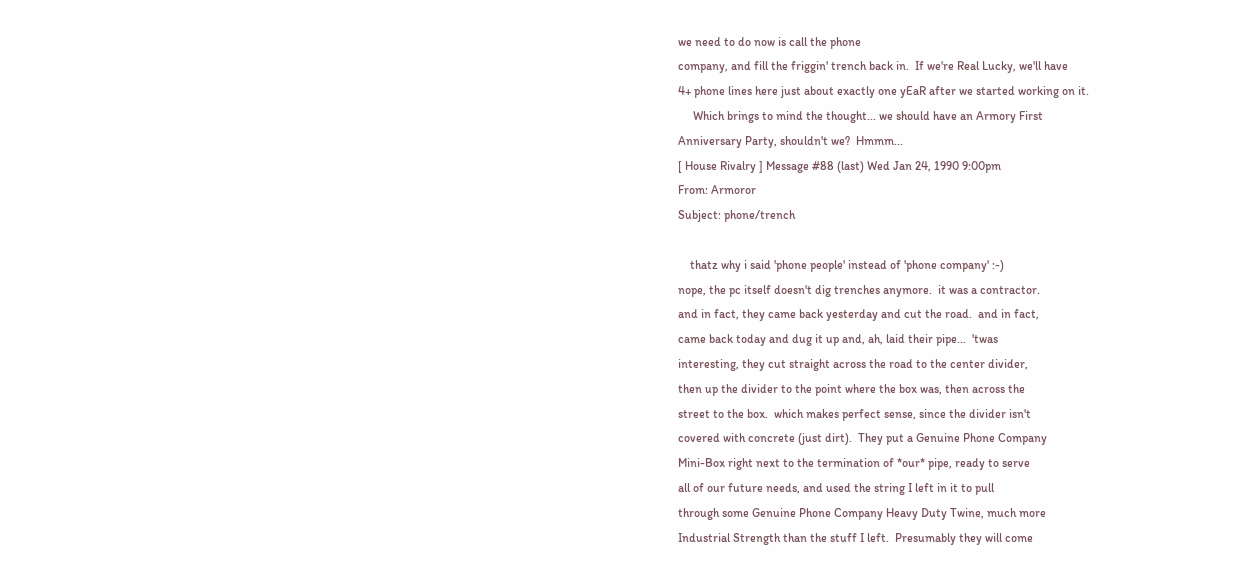we need to do now is call the phone
company, and fill the friggin' trench back in.  If we're Real Lucky, we'll have
4+ phone lines here just about exactly one yEaR after we started working on it.
     Which brings to mind the thought... we should have an Armory First
Anniversary Party, shouldn't we?  Hmmm...
[ House Rivalry ] Message #88 (last) Wed Jan 24, 1990 9:00pm
From: Armoror
Subject: phone/trench

    thatz why i said 'phone people' instead of 'phone company' :-)
nope, the pc itself doesn't dig trenches anymore.  it was a contractor.
and in fact, they came back yesterday and cut the road.  and in fact,
came back today and dug it up and, ah, laid their pipe...  'twas
interesting, they cut straight across the road to the center divider,
then up the divider to the point where the box was, then across the
street to the box.  which makes perfect sense, since the divider isn't
covered with concrete (just dirt).  They put a Genuine Phone Company
Mini-Box right next to the termination of *our* pipe, ready to serve
all of our future needs, and used the string I left in it to pull
through some Genuine Phone Company Heavy Duty Twine, much more
Industrial Strength than the stuff I left.  Presumably they will come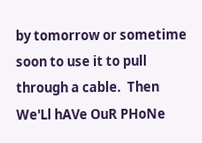by tomorrow or sometime soon to use it to pull through a cable.  Then
We'Ll hAVe OuR PHoNe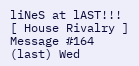liNeS at lAST!!!
[ House Rivalry ] Message #164 (last) Wed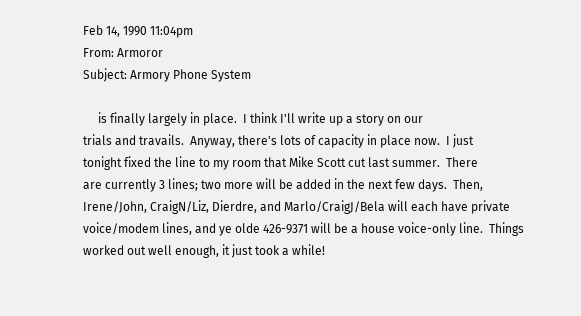Feb 14, 1990 11:04pm
From: Armoror
Subject: Armory Phone System

     is finally largely in place.  I think I'll write up a story on our
trials and travails.  Anyway, there's lots of capacity in place now.  I just
tonight fixed the line to my room that Mike Scott cut last summer.  There
are currently 3 lines; two more will be added in the next few days.  Then,
Irene/John, CraigN/Liz, Dierdre, and Marlo/CraigJ/Bela will each have private
voice/modem lines, and ye olde 426-9371 will be a house voice-only line.  Things
worked out well enough, it just took a while!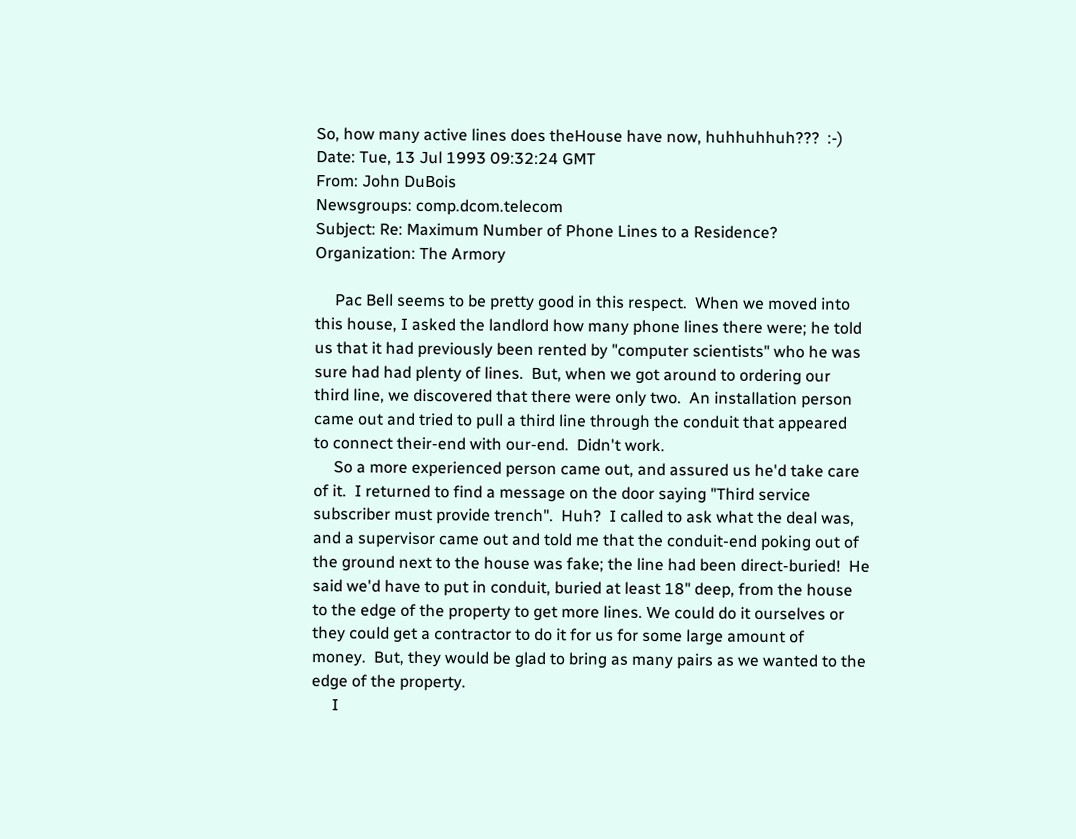So, how many active lines does theHouse have now, huhhuhhuh???  :-)
Date: Tue, 13 Jul 1993 09:32:24 GMT
From: John DuBois
Newsgroups: comp.dcom.telecom
Subject: Re: Maximum Number of Phone Lines to a Residence?
Organization: The Armory

     Pac Bell seems to be pretty good in this respect.  When we moved into
this house, I asked the landlord how many phone lines there were; he told
us that it had previously been rented by "computer scientists" who he was
sure had had plenty of lines.  But, when we got around to ordering our
third line, we discovered that there were only two.  An installation person
came out and tried to pull a third line through the conduit that appeared
to connect their-end with our-end.  Didn't work.
     So a more experienced person came out, and assured us he'd take care
of it.  I returned to find a message on the door saying "Third service
subscriber must provide trench".  Huh?  I called to ask what the deal was,
and a supervisor came out and told me that the conduit-end poking out of
the ground next to the house was fake; the line had been direct-buried!  He
said we'd have to put in conduit, buried at least 18" deep, from the house
to the edge of the property to get more lines. We could do it ourselves or
they could get a contractor to do it for us for some large amount of
money.  But, they would be glad to bring as many pairs as we wanted to the
edge of the property.
     I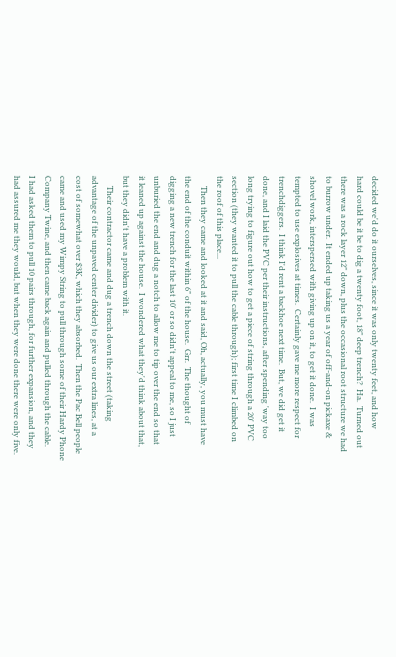decided we'd do it ourselves, since it was only twenty feet, and how
hard could be it be to dig a twenty foot, 18" deep trench?  Ha.  Turned out
there was a rock layer 12" down, plus the occasional root structure we had
to burrow under.  It ended up taking us a year of off-and-on pickaxe &
shovel work, interspersed with giving up on it, to get it done.  I was
tempted to use explosives at times.  Certainly gave me more respect for
trenchdiggers.  I think I'd rent a backhoe next time.  But, we did get it
done, and I laid the PVC per their instructions, after spending 'way too
long trying to figure out how to get a piece of string through a 20' PVC
section (they wanted it to pull the cable through); first time I climbed on
the roof of this place...
     Then they came and looked at it and said, Oh, actually, you must have
the end of the conduit within 6" of the house.  Grr.  The thought of
digging a new trench for the last 10' or so didn't appeal to me, so I just
unburied the end and dug a notch to allow me to tip over the end so that
it leaned up against the house.  I wondered what they'd think about that,
but they didn't have a problem with it.
     Their contractor came and dug a trench down the street (taking
advantage of the unpaved center divider) to give us our extra lines, at a
cost of somewhat over $3K, which they absorbed.  Then the Pac Bell people
came and used my Wimpy String to pull through some of their Hardy Phone
Company Twine, and then came back again and pulled through the cable.
I had asked them to pull 10 pairs through, for further expansion, and they
had assured me they would, but when they were done there were only five.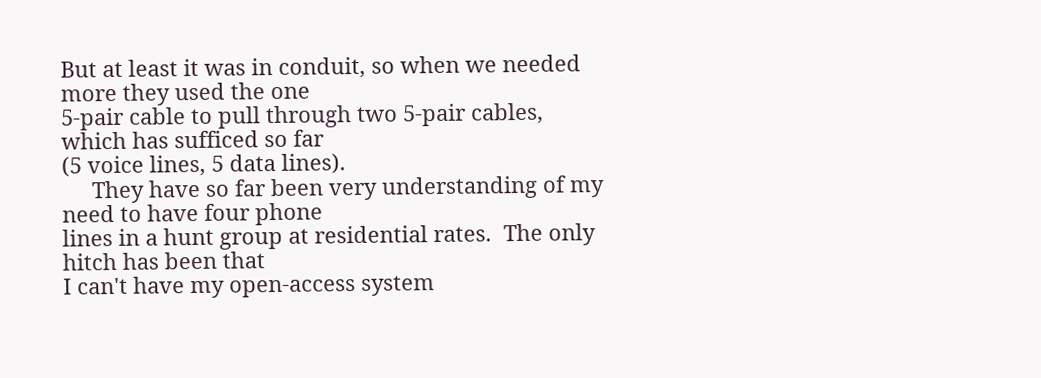But at least it was in conduit, so when we needed more they used the one
5-pair cable to pull through two 5-pair cables, which has sufficed so far
(5 voice lines, 5 data lines).
     They have so far been very understanding of my need to have four phone
lines in a hunt group at residential rates.  The only hitch has been that
I can't have my open-access system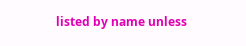listed by name unless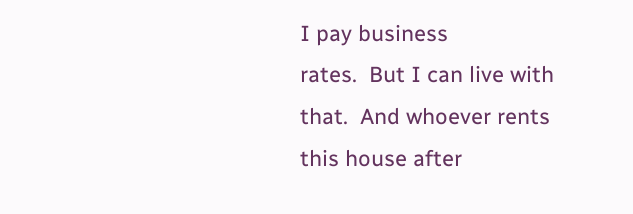I pay business
rates.  But I can live with that.  And whoever rents this house after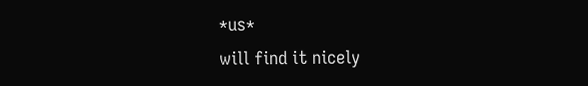*us*
will find it nicely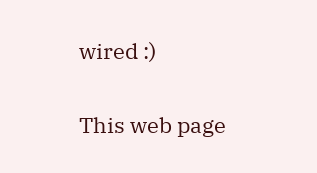wired :)

This web page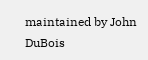maintained by John DuBois